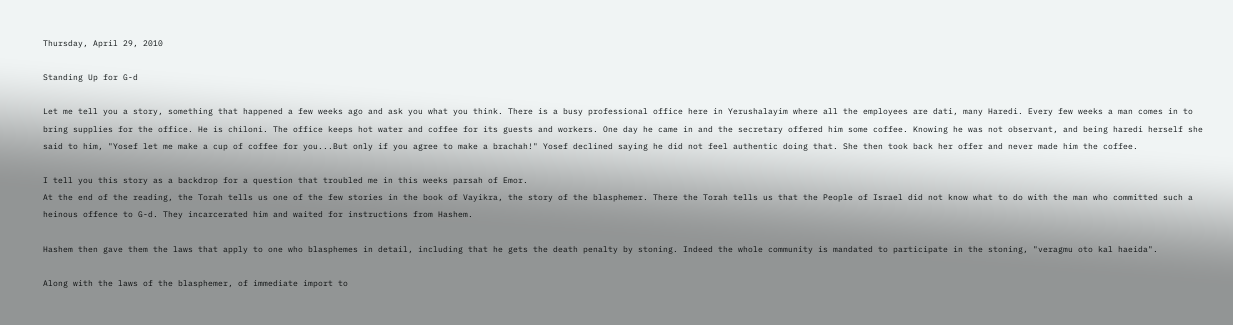Thursday, April 29, 2010

Standing Up for G-d

Let me tell you a story, something that happened a few weeks ago and ask you what you think. There is a busy professional office here in Yerushalayim where all the employees are dati, many Haredi. Every few weeks a man comes in to bring supplies for the office. He is chiloni. The office keeps hot water and coffee for its guests and workers. One day he came in and the secretary offered him some coffee. Knowing he was not observant, and being haredi herself she said to him, "Yosef let me make a cup of coffee for you...But only if you agree to make a brachah!" Yosef declined saying he did not feel authentic doing that. She then took back her offer and never made him the coffee.

I tell you this story as a backdrop for a question that troubled me in this weeks parsah of Emor.
At the end of the reading, the Torah tells us one of the few stories in the book of Vayikra, the story of the blasphemer. There the Torah tells us that the People of Israel did not know what to do with the man who committed such a heinous offence to G-d. They incarcerated him and waited for instructions from Hashem.

Hashem then gave them the laws that apply to one who blasphemes in detail, including that he gets the death penalty by stoning. Indeed the whole community is mandated to participate in the stoning, "veragmu oto kal haeida".

Along with the laws of the blasphemer, of immediate import to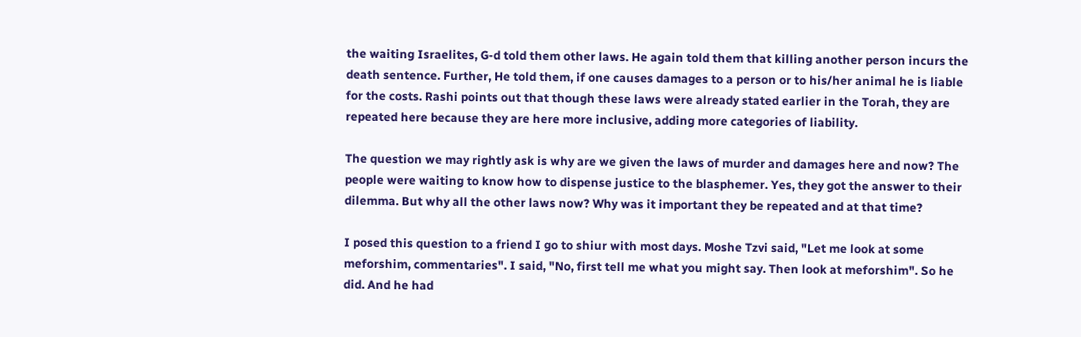the waiting Israelites, G-d told them other laws. He again told them that killing another person incurs the death sentence. Further, He told them, if one causes damages to a person or to his/her animal he is liable for the costs. Rashi points out that though these laws were already stated earlier in the Torah, they are repeated here because they are here more inclusive, adding more categories of liability.

The question we may rightly ask is why are we given the laws of murder and damages here and now? The people were waiting to know how to dispense justice to the blasphemer. Yes, they got the answer to their dilemma. But why all the other laws now? Why was it important they be repeated and at that time?

I posed this question to a friend I go to shiur with most days. Moshe Tzvi said, "Let me look at some meforshim, commentaries". I said, "No, first tell me what you might say. Then look at meforshim". So he did. And he had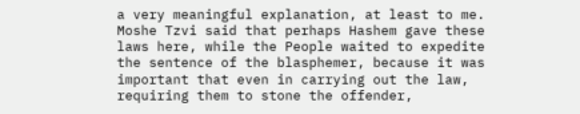a very meaningful explanation, at least to me. Moshe Tzvi said that perhaps Hashem gave these laws here, while the People waited to expedite the sentence of the blasphemer, because it was important that even in carrying out the law, requiring them to stone the offender,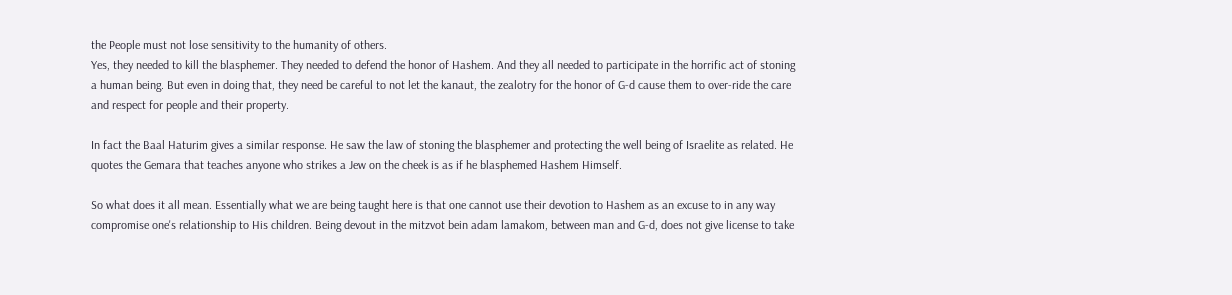the People must not lose sensitivity to the humanity of others.
Yes, they needed to kill the blasphemer. They needed to defend the honor of Hashem. And they all needed to participate in the horrific act of stoning a human being. But even in doing that, they need be careful to not let the kanaut, the zealotry for the honor of G-d cause them to over-ride the care and respect for people and their property.

In fact the Baal Haturim gives a similar response. He saw the law of stoning the blasphemer and protecting the well being of Israelite as related. He quotes the Gemara that teaches anyone who strikes a Jew on the cheek is as if he blasphemed Hashem Himself.

So what does it all mean. Essentially what we are being taught here is that one cannot use their devotion to Hashem as an excuse to in any way compromise one's relationship to His children. Being devout in the mitzvot bein adam lamakom, between man and G-d, does not give license to take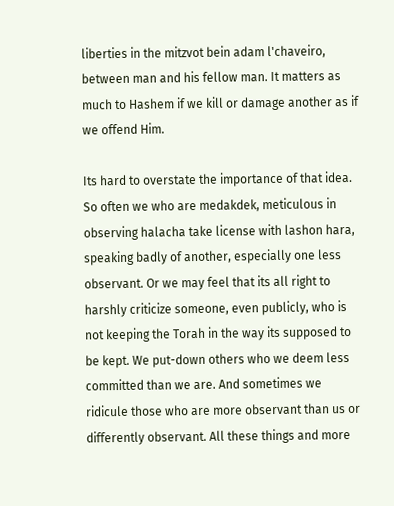liberties in the mitzvot bein adam l'chaveiro, between man and his fellow man. It matters as much to Hashem if we kill or damage another as if we offend Him.

Its hard to overstate the importance of that idea. So often we who are medakdek, meticulous in observing halacha take license with lashon hara, speaking badly of another, especially one less observant. Or we may feel that its all right to harshly criticize someone, even publicly, who is not keeping the Torah in the way its supposed to be kept. We put-down others who we deem less committed than we are. And sometimes we ridicule those who are more observant than us or differently observant. All these things and more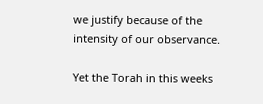we justify because of the intensity of our observance.

Yet the Torah in this weeks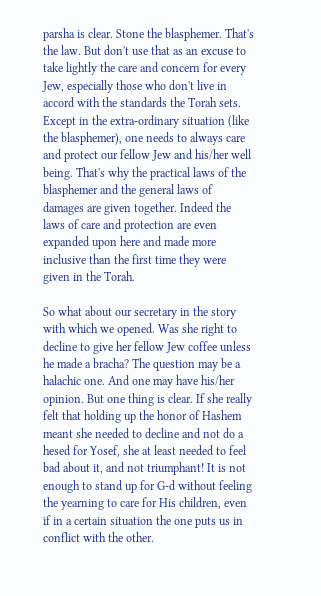parsha is clear. Stone the blasphemer. That's the law. But don't use that as an excuse to take lightly the care and concern for every Jew, especially those who don't live in accord with the standards the Torah sets. Except in the extra-ordinary situation (like the blasphemer), one needs to always care and protect our fellow Jew and his/her well being. That's why the practical laws of the blasphemer and the general laws of damages are given together. Indeed the laws of care and protection are even expanded upon here and made more inclusive than the first time they were given in the Torah.

So what about our secretary in the story with which we opened. Was she right to decline to give her fellow Jew coffee unless he made a bracha? The question may be a halachic one. And one may have his/her opinion. But one thing is clear. If she really felt that holding up the honor of Hashem meant she needed to decline and not do a hesed for Yosef, she at least needed to feel bad about it, and not triumphant! It is not enough to stand up for G-d without feeling the yearning to care for His children, even if in a certain situation the one puts us in conflict with the other.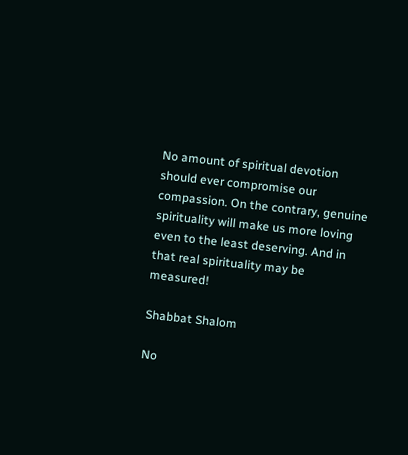No amount of spiritual devotion should ever compromise our compassion. On the contrary, genuine spirituality will make us more loving even to the least deserving. And in that real spirituality may be measured!

Shabbat Shalom

No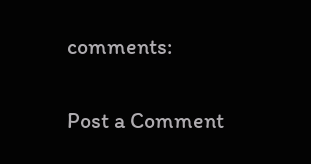comments:

Post a Comment